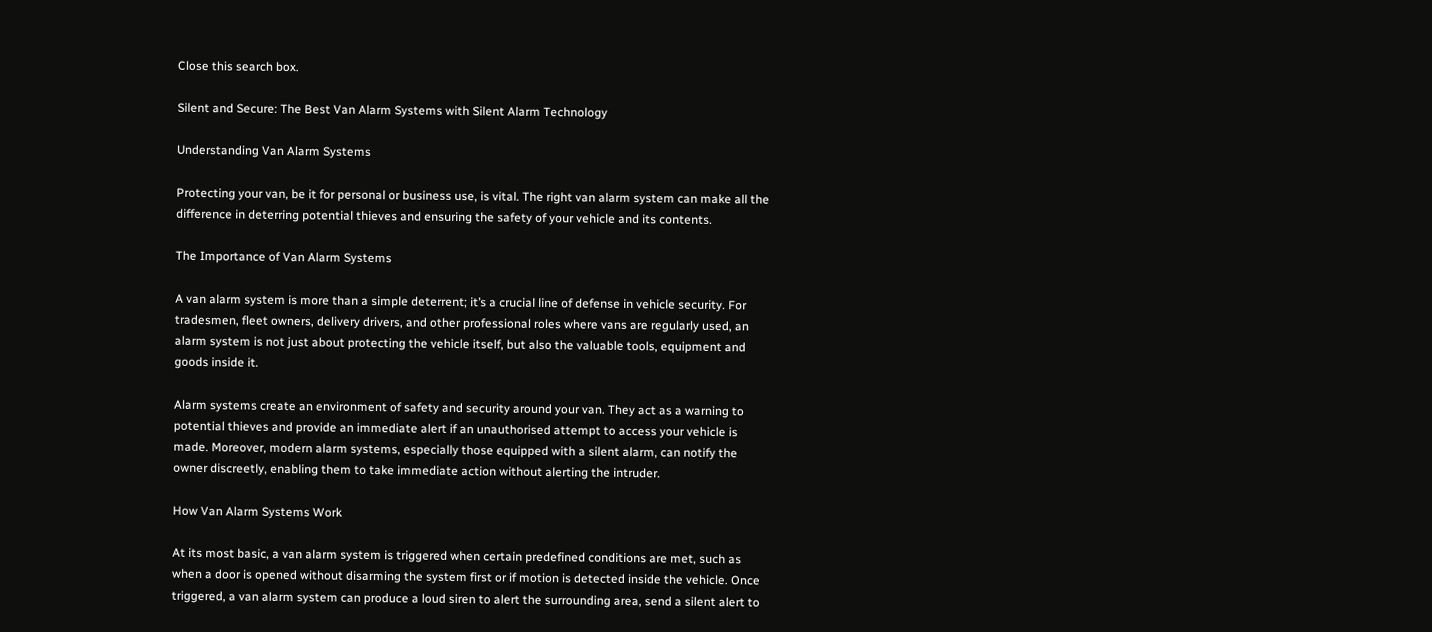Close this search box.

Silent and Secure: The Best Van Alarm Systems with Silent Alarm Technology

Understanding Van Alarm Systems

Protecting your van, be it for personal or business use, is vital. The right van alarm system can make all the difference in deterring potential thieves and ensuring the safety of your vehicle and its contents.

The Importance of Van Alarm Systems

A van alarm system is more than a simple deterrent; it’s a crucial line of defense in vehicle security. For tradesmen, fleet owners, delivery drivers, and other professional roles where vans are regularly used, an alarm system is not just about protecting the vehicle itself, but also the valuable tools, equipment and goods inside it.

Alarm systems create an environment of safety and security around your van. They act as a warning to potential thieves and provide an immediate alert if an unauthorised attempt to access your vehicle is made. Moreover, modern alarm systems, especially those equipped with a silent alarm, can notify the owner discreetly, enabling them to take immediate action without alerting the intruder.

How Van Alarm Systems Work

At its most basic, a van alarm system is triggered when certain predefined conditions are met, such as when a door is opened without disarming the system first or if motion is detected inside the vehicle. Once triggered, a van alarm system can produce a loud siren to alert the surrounding area, send a silent alert to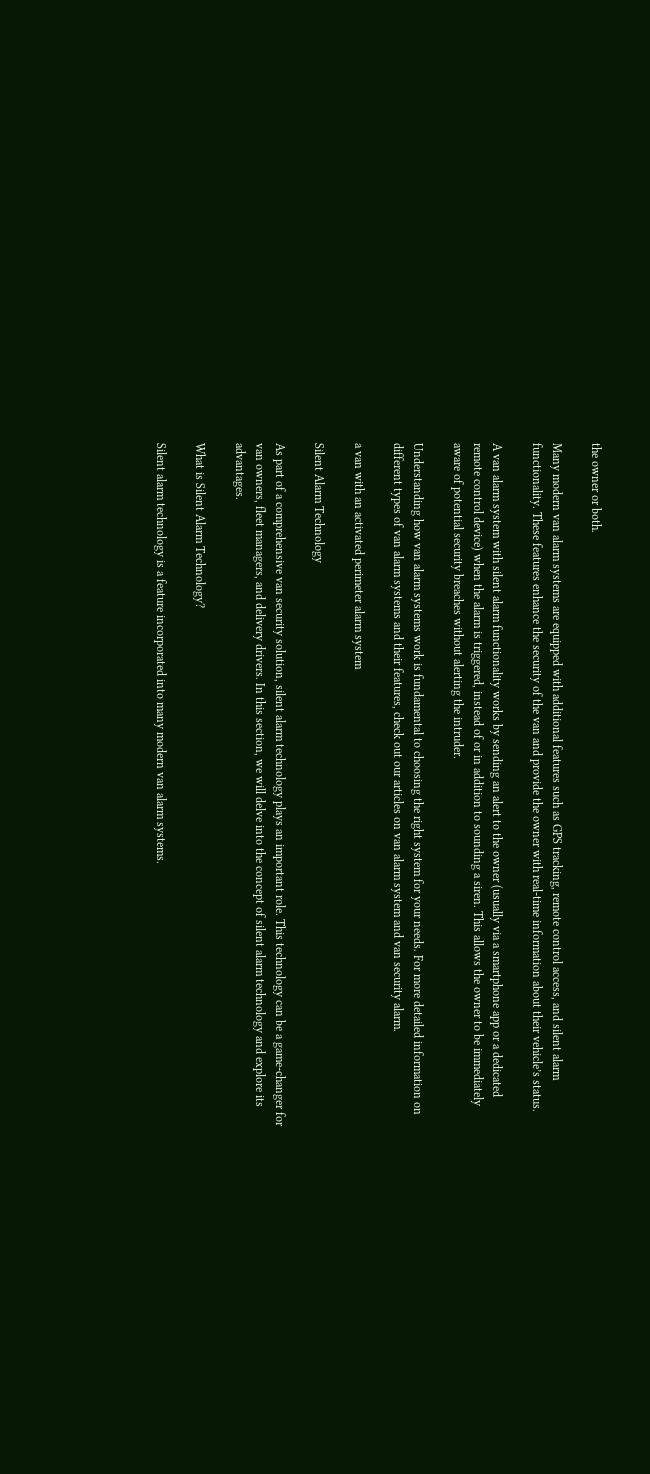the owner or both.

Many modern van alarm systems are equipped with additional features such as GPS tracking, remote control access, and silent alarm functionality. These features enhance the security of the van and provide the owner with real-time information about their vehicle’s status.

A van alarm system with silent alarm functionality works by sending an alert to the owner (usually via a smartphone app or a dedicated remote control device) when the alarm is triggered, instead of or in addition to sounding a siren. This allows the owner to be immediately aware of potential security breaches without alerting the intruder.

Understanding how van alarm systems work is fundamental to choosing the right system for your needs. For more detailed information on different types of van alarm systems and their features, check out our articles on van alarm system and van security alarm.

a van with an activated perimeter alarm system

Silent Alarm Technology

As part of a comprehensive van security solution, silent alarm technology plays an important role. This technology can be a game-changer for van owners, fleet managers, and delivery drivers. In this section, we will delve into the concept of silent alarm technology and explore its advantages.

What is Silent Alarm Technology?

Silent alarm technology is a feature incorporated into many modern van alarm systems.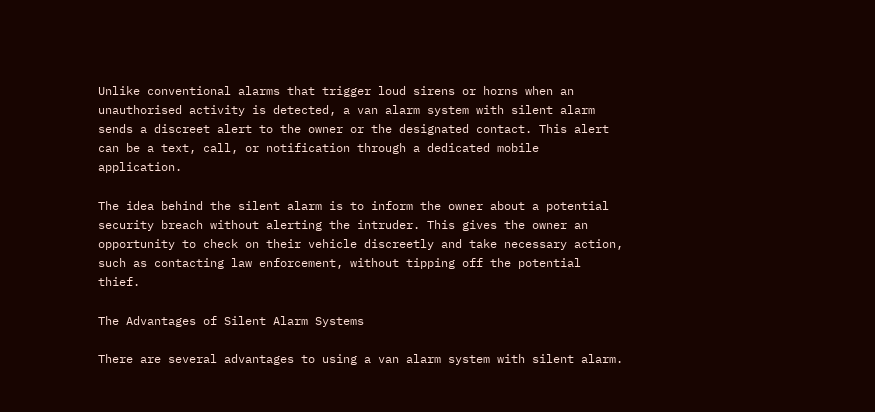Unlike conventional alarms that trigger loud sirens or horns when an unauthorised activity is detected, a van alarm system with silent alarm sends a discreet alert to the owner or the designated contact. This alert can be a text, call, or notification through a dedicated mobile application.

The idea behind the silent alarm is to inform the owner about a potential security breach without alerting the intruder. This gives the owner an opportunity to check on their vehicle discreetly and take necessary action, such as contacting law enforcement, without tipping off the potential thief.

The Advantages of Silent Alarm Systems

There are several advantages to using a van alarm system with silent alarm.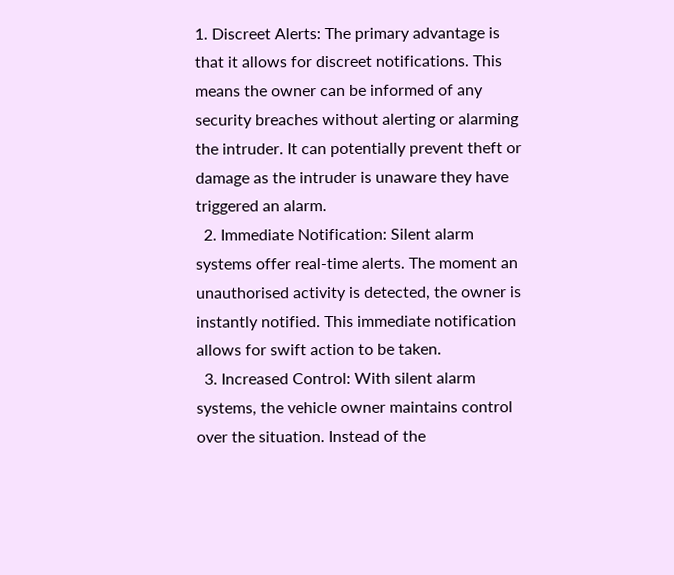1. Discreet Alerts: The primary advantage is that it allows for discreet notifications. This means the owner can be informed of any security breaches without alerting or alarming the intruder. It can potentially prevent theft or damage as the intruder is unaware they have triggered an alarm.
  2. Immediate Notification: Silent alarm systems offer real-time alerts. The moment an unauthorised activity is detected, the owner is instantly notified. This immediate notification allows for swift action to be taken.
  3. Increased Control: With silent alarm systems, the vehicle owner maintains control over the situation. Instead of the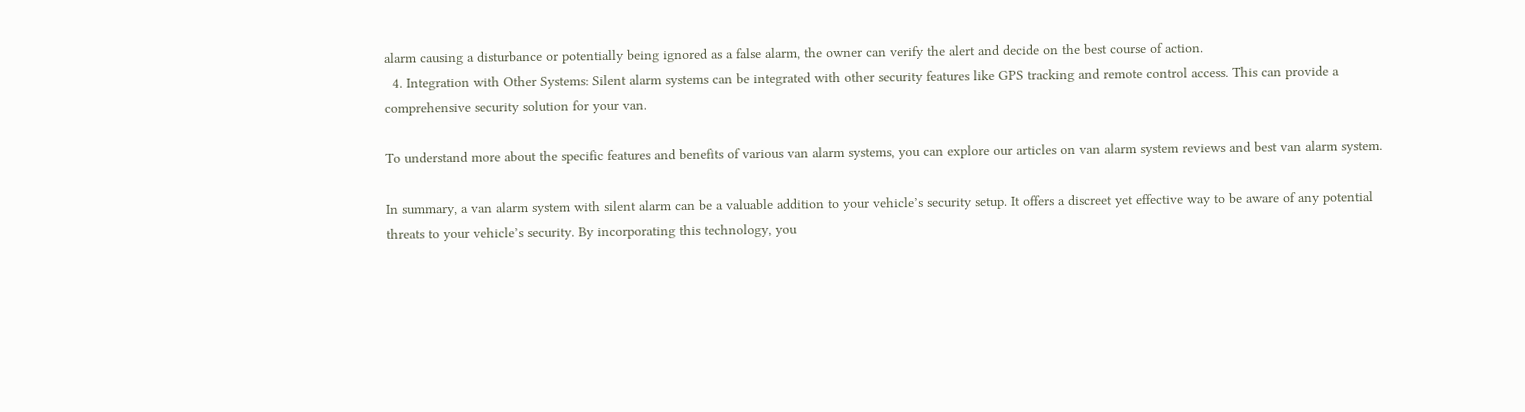alarm causing a disturbance or potentially being ignored as a false alarm, the owner can verify the alert and decide on the best course of action.
  4. Integration with Other Systems: Silent alarm systems can be integrated with other security features like GPS tracking and remote control access. This can provide a comprehensive security solution for your van.

To understand more about the specific features and benefits of various van alarm systems, you can explore our articles on van alarm system reviews and best van alarm system.

In summary, a van alarm system with silent alarm can be a valuable addition to your vehicle’s security setup. It offers a discreet yet effective way to be aware of any potential threats to your vehicle’s security. By incorporating this technology, you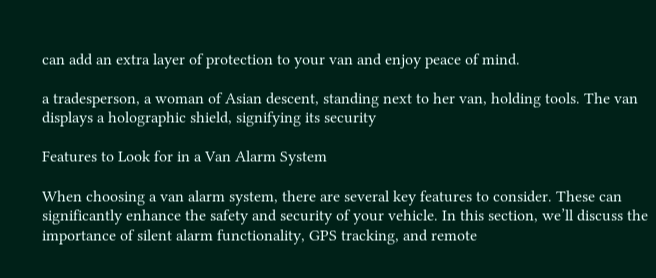can add an extra layer of protection to your van and enjoy peace of mind.

a tradesperson, a woman of Asian descent, standing next to her van, holding tools. The van displays a holographic shield, signifying its security

Features to Look for in a Van Alarm System

When choosing a van alarm system, there are several key features to consider. These can significantly enhance the safety and security of your vehicle. In this section, we’ll discuss the importance of silent alarm functionality, GPS tracking, and remote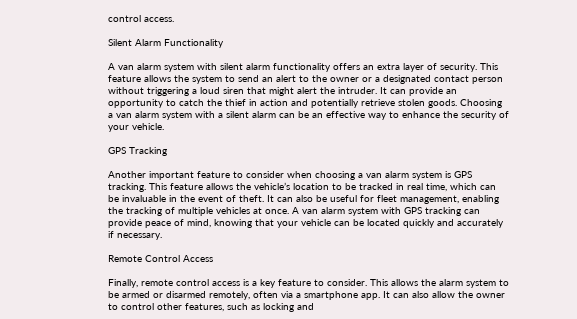control access.

Silent Alarm Functionality

A van alarm system with silent alarm functionality offers an extra layer of security. This feature allows the system to send an alert to the owner or a designated contact person without triggering a loud siren that might alert the intruder. It can provide an opportunity to catch the thief in action and potentially retrieve stolen goods. Choosing a van alarm system with a silent alarm can be an effective way to enhance the security of your vehicle.

GPS Tracking

Another important feature to consider when choosing a van alarm system is GPS tracking. This feature allows the vehicle’s location to be tracked in real time, which can be invaluable in the event of theft. It can also be useful for fleet management, enabling the tracking of multiple vehicles at once. A van alarm system with GPS tracking can provide peace of mind, knowing that your vehicle can be located quickly and accurately if necessary.

Remote Control Access

Finally, remote control access is a key feature to consider. This allows the alarm system to be armed or disarmed remotely, often via a smartphone app. It can also allow the owner to control other features, such as locking and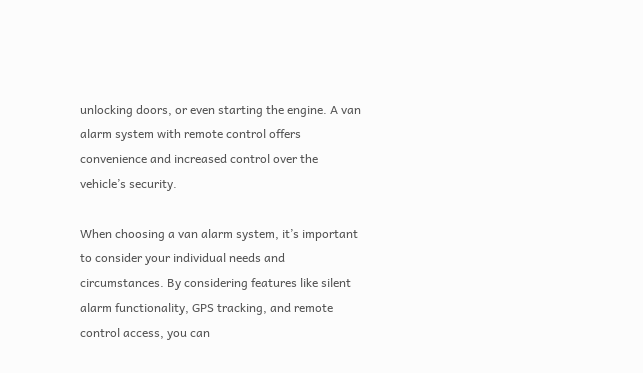unlocking doors, or even starting the engine. A van alarm system with remote control offers convenience and increased control over the vehicle’s security.

When choosing a van alarm system, it’s important to consider your individual needs and circumstances. By considering features like silent alarm functionality, GPS tracking, and remote control access, you can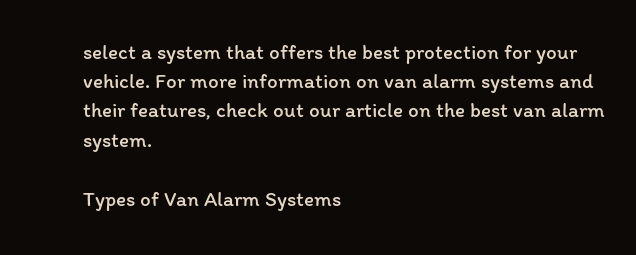select a system that offers the best protection for your vehicle. For more information on van alarm systems and their features, check out our article on the best van alarm system.

Types of Van Alarm Systems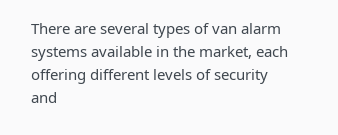There are several types of van alarm systems available in the market, each offering different levels of security and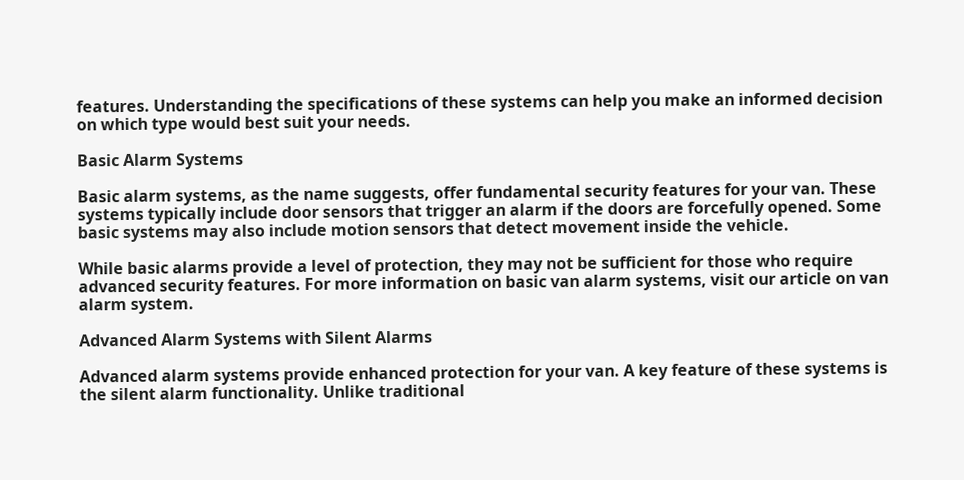features. Understanding the specifications of these systems can help you make an informed decision on which type would best suit your needs.

Basic Alarm Systems

Basic alarm systems, as the name suggests, offer fundamental security features for your van. These systems typically include door sensors that trigger an alarm if the doors are forcefully opened. Some basic systems may also include motion sensors that detect movement inside the vehicle.

While basic alarms provide a level of protection, they may not be sufficient for those who require advanced security features. For more information on basic van alarm systems, visit our article on van alarm system.

Advanced Alarm Systems with Silent Alarms

Advanced alarm systems provide enhanced protection for your van. A key feature of these systems is the silent alarm functionality. Unlike traditional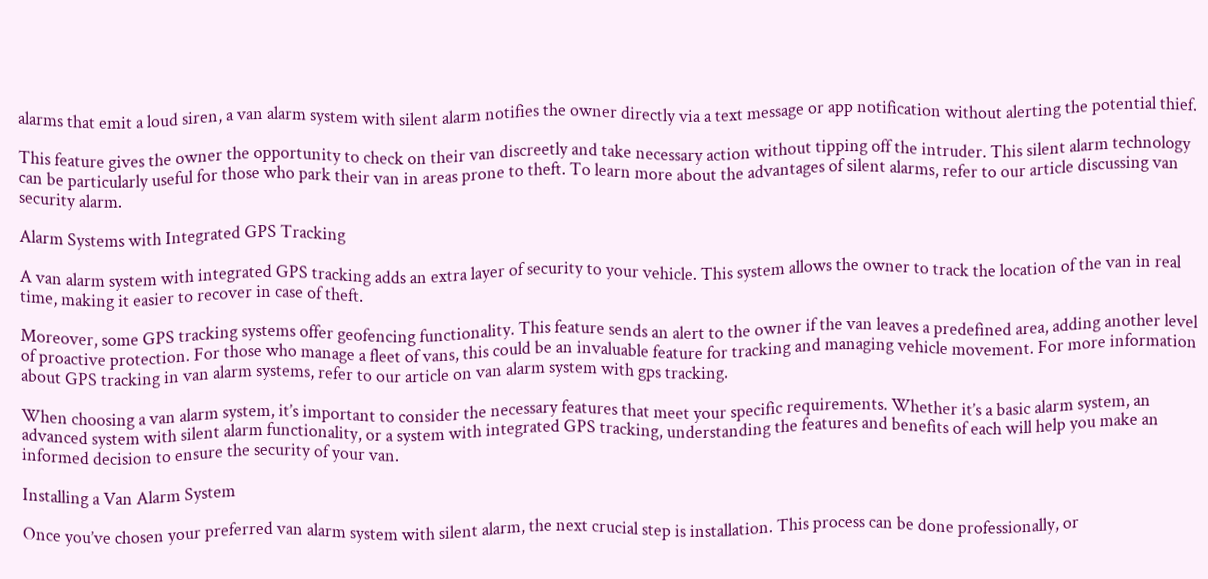alarms that emit a loud siren, a van alarm system with silent alarm notifies the owner directly via a text message or app notification without alerting the potential thief.

This feature gives the owner the opportunity to check on their van discreetly and take necessary action without tipping off the intruder. This silent alarm technology can be particularly useful for those who park their van in areas prone to theft. To learn more about the advantages of silent alarms, refer to our article discussing van security alarm.

Alarm Systems with Integrated GPS Tracking

A van alarm system with integrated GPS tracking adds an extra layer of security to your vehicle. This system allows the owner to track the location of the van in real time, making it easier to recover in case of theft.

Moreover, some GPS tracking systems offer geofencing functionality. This feature sends an alert to the owner if the van leaves a predefined area, adding another level of proactive protection. For those who manage a fleet of vans, this could be an invaluable feature for tracking and managing vehicle movement. For more information about GPS tracking in van alarm systems, refer to our article on van alarm system with gps tracking.

When choosing a van alarm system, it’s important to consider the necessary features that meet your specific requirements. Whether it’s a basic alarm system, an advanced system with silent alarm functionality, or a system with integrated GPS tracking, understanding the features and benefits of each will help you make an informed decision to ensure the security of your van.

Installing a Van Alarm System

Once you’ve chosen your preferred van alarm system with silent alarm, the next crucial step is installation. This process can be done professionally, or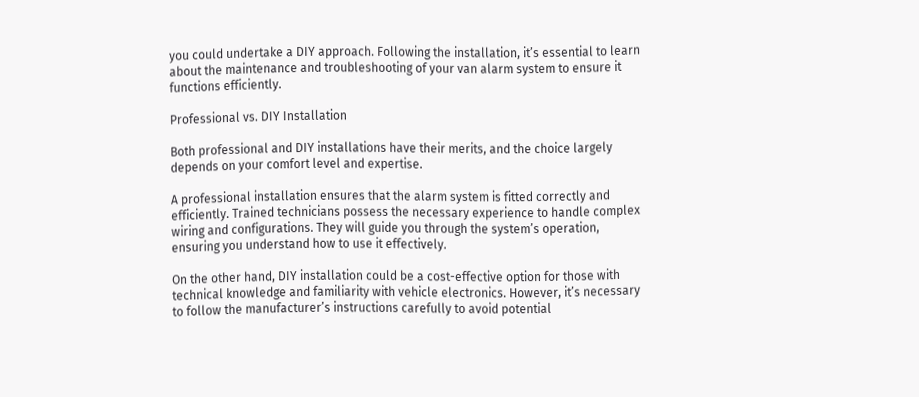you could undertake a DIY approach. Following the installation, it’s essential to learn about the maintenance and troubleshooting of your van alarm system to ensure it functions efficiently.

Professional vs. DIY Installation

Both professional and DIY installations have their merits, and the choice largely depends on your comfort level and expertise.

A professional installation ensures that the alarm system is fitted correctly and efficiently. Trained technicians possess the necessary experience to handle complex wiring and configurations. They will guide you through the system’s operation, ensuring you understand how to use it effectively.

On the other hand, DIY installation could be a cost-effective option for those with technical knowledge and familiarity with vehicle electronics. However, it’s necessary to follow the manufacturer’s instructions carefully to avoid potential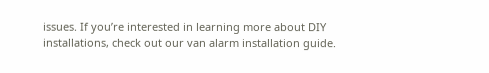issues. If you’re interested in learning more about DIY installations, check out our van alarm installation guide.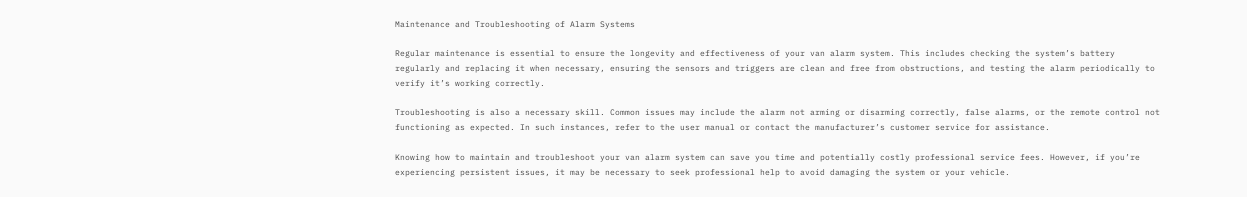Maintenance and Troubleshooting of Alarm Systems

Regular maintenance is essential to ensure the longevity and effectiveness of your van alarm system. This includes checking the system’s battery regularly and replacing it when necessary, ensuring the sensors and triggers are clean and free from obstructions, and testing the alarm periodically to verify it’s working correctly.

Troubleshooting is also a necessary skill. Common issues may include the alarm not arming or disarming correctly, false alarms, or the remote control not functioning as expected. In such instances, refer to the user manual or contact the manufacturer’s customer service for assistance.

Knowing how to maintain and troubleshoot your van alarm system can save you time and potentially costly professional service fees. However, if you’re experiencing persistent issues, it may be necessary to seek professional help to avoid damaging the system or your vehicle.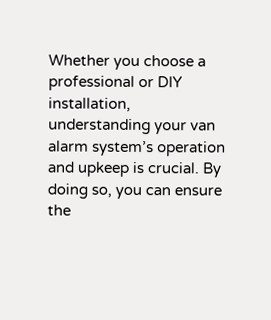Whether you choose a professional or DIY installation, understanding your van alarm system’s operation and upkeep is crucial. By doing so, you can ensure the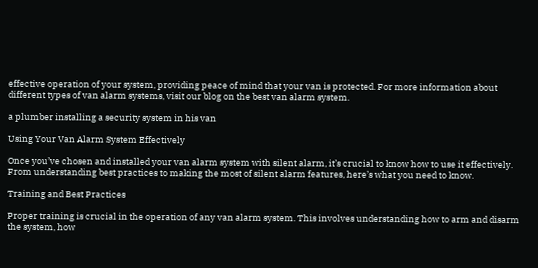effective operation of your system, providing peace of mind that your van is protected. For more information about different types of van alarm systems, visit our blog on the best van alarm system.

a plumber installing a security system in his van

Using Your Van Alarm System Effectively

Once you’ve chosen and installed your van alarm system with silent alarm, it’s crucial to know how to use it effectively. From understanding best practices to making the most of silent alarm features, here’s what you need to know.

Training and Best Practices

Proper training is crucial in the operation of any van alarm system. This involves understanding how to arm and disarm the system, how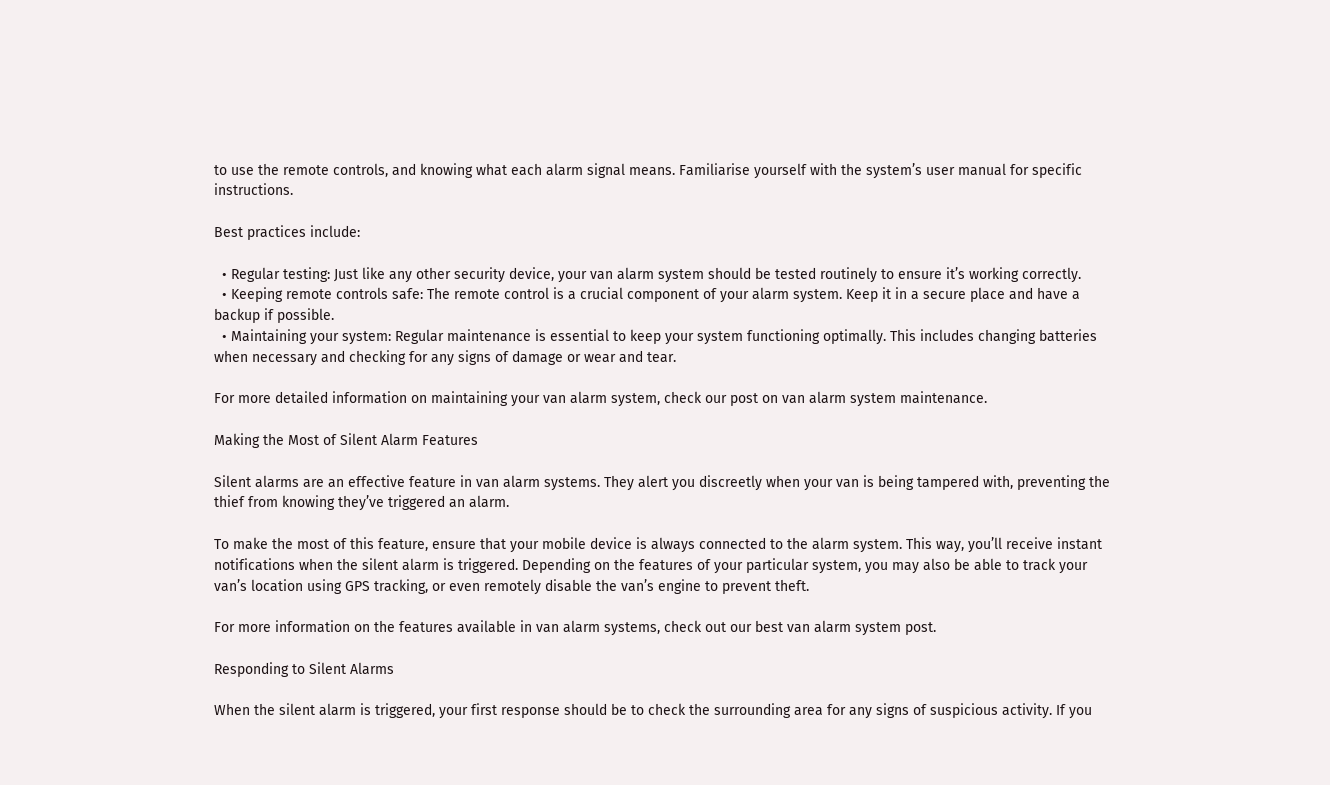to use the remote controls, and knowing what each alarm signal means. Familiarise yourself with the system’s user manual for specific instructions.

Best practices include:

  • Regular testing: Just like any other security device, your van alarm system should be tested routinely to ensure it’s working correctly.
  • Keeping remote controls safe: The remote control is a crucial component of your alarm system. Keep it in a secure place and have a backup if possible.
  • Maintaining your system: Regular maintenance is essential to keep your system functioning optimally. This includes changing batteries when necessary and checking for any signs of damage or wear and tear.

For more detailed information on maintaining your van alarm system, check our post on van alarm system maintenance.

Making the Most of Silent Alarm Features

Silent alarms are an effective feature in van alarm systems. They alert you discreetly when your van is being tampered with, preventing the thief from knowing they’ve triggered an alarm.

To make the most of this feature, ensure that your mobile device is always connected to the alarm system. This way, you’ll receive instant notifications when the silent alarm is triggered. Depending on the features of your particular system, you may also be able to track your van’s location using GPS tracking, or even remotely disable the van’s engine to prevent theft.

For more information on the features available in van alarm systems, check out our best van alarm system post.

Responding to Silent Alarms

When the silent alarm is triggered, your first response should be to check the surrounding area for any signs of suspicious activity. If you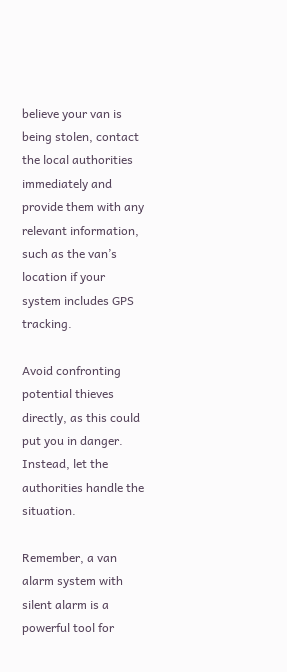believe your van is being stolen, contact the local authorities immediately and provide them with any relevant information, such as the van’s location if your system includes GPS tracking.

Avoid confronting potential thieves directly, as this could put you in danger. Instead, let the authorities handle the situation.

Remember, a van alarm system with silent alarm is a powerful tool for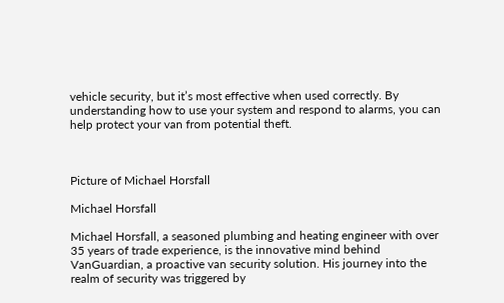vehicle security, but it’s most effective when used correctly. By understanding how to use your system and respond to alarms, you can help protect your van from potential theft.



Picture of Michael Horsfall

Michael Horsfall

Michael Horsfall, a seasoned plumbing and heating engineer with over 35 years of trade experience, is the innovative mind behind VanGuardian, a proactive van security solution. His journey into the realm of security was triggered by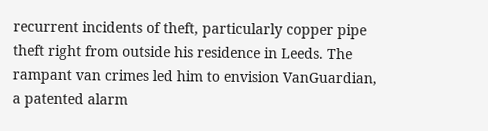recurrent incidents of theft, particularly copper pipe theft right from outside his residence in Leeds. The rampant van crimes led him to envision VanGuardian, a patented alarm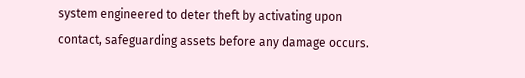system engineered to deter theft by activating upon contact, safeguarding assets before any damage occurs.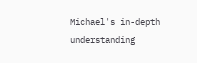Michael's in-depth understanding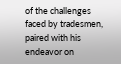of the challenges faced by tradesmen, paired with his endeavor on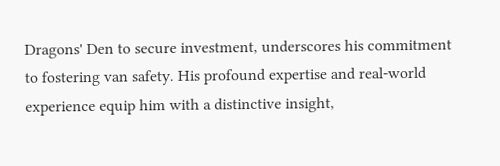Dragons' Den to secure investment, underscores his commitment to fostering van safety. His profound expertise and real-world experience equip him with a distinctive insight,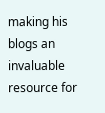making his blogs an invaluable resource for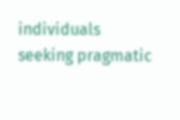individuals seeking pragmatic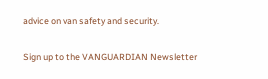advice on van safety and security.

Sign up to the VANGUARDIAN Newsletter